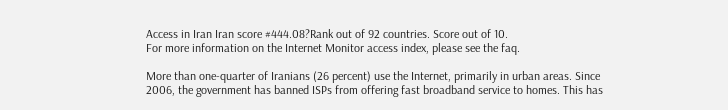Access in Iran Iran score #444.08?Rank out of 92 countries. Score out of 10.
For more information on the Internet Monitor access index, please see the faq.

More than one-quarter of Iranians (26 percent) use the Internet, primarily in urban areas. Since 2006, the government has banned ISPs from offering fast broadband service to homes. This has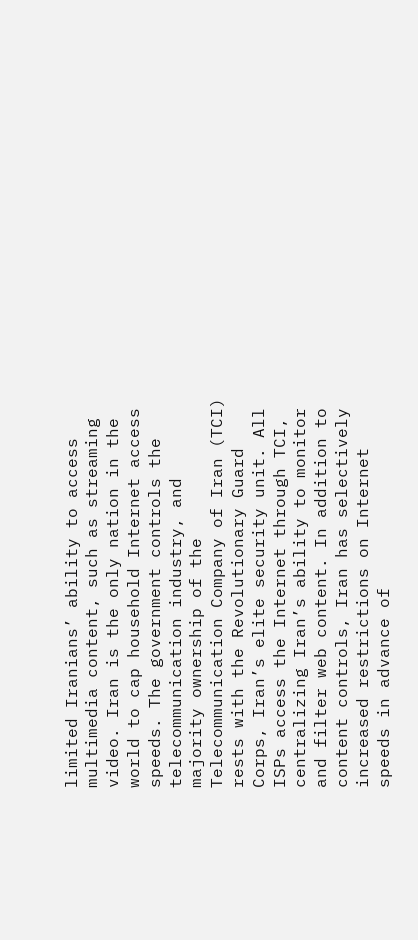limited Iranians’ ability to access multimedia content, such as streaming video. Iran is the only nation in the world to cap household Internet access speeds. The government controls the telecommunication industry, and majority ownership of the Telecommunication Company of Iran (TCI) rests with the Revolutionary Guard Corps, Iran’s elite security unit. All ISPs access the Internet through TCI, centralizing Iran’s ability to monitor and filter web content. In addition to content controls, Iran has selectively increased restrictions on Internet speeds in advance of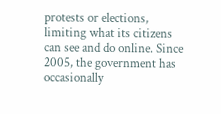protests or elections, limiting what its citizens can see and do online. Since 2005, the government has occasionally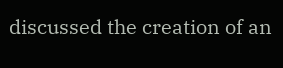discussed the creation of an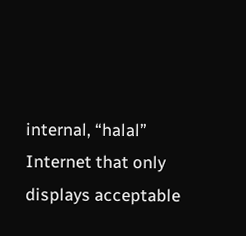internal, “halal” Internet that only displays acceptable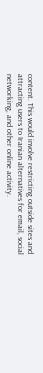content. This would involve restricting outside sites and attracting users to Iranian alternatives for email, social networking, and other online activity.